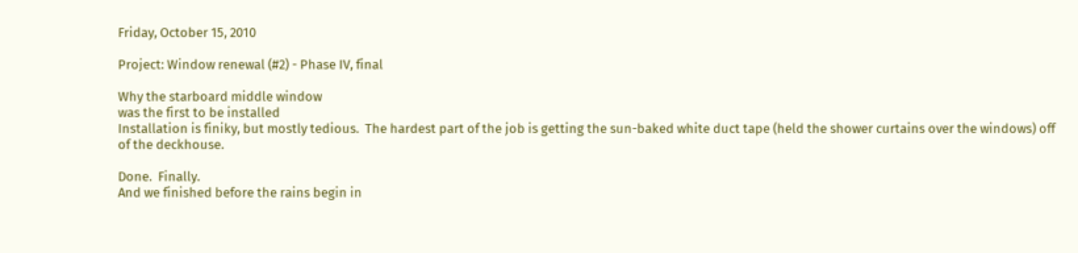Friday, October 15, 2010

Project: Window renewal (#2) - Phase IV, final

Why the starboard middle window
was the first to be installed
Installation is finiky, but mostly tedious.  The hardest part of the job is getting the sun-baked white duct tape (held the shower curtains over the windows) off of the deckhouse.

Done.  Finally.
And we finished before the rains begin in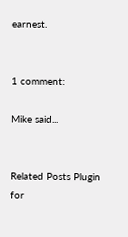earnest.


1 comment:

Mike said...


Related Posts Plugin for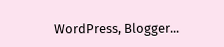WordPress, Blogger...